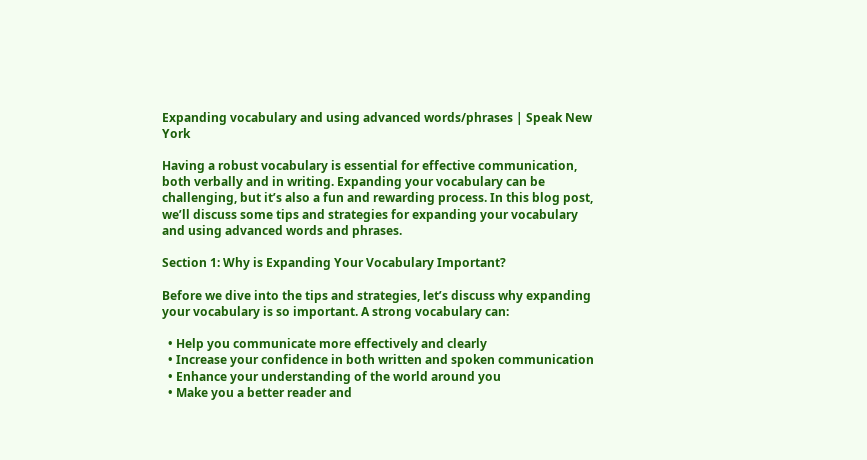Expanding vocabulary and using advanced words/phrases | Speak New York

Having a robust vocabulary is essential for effective communication, both verbally and in writing. Expanding your vocabulary can be challenging, but it’s also a fun and rewarding process. In this blog post, we’ll discuss some tips and strategies for expanding your vocabulary and using advanced words and phrases.

Section 1: Why is Expanding Your Vocabulary Important?

Before we dive into the tips and strategies, let’s discuss why expanding your vocabulary is so important. A strong vocabulary can:

  • Help you communicate more effectively and clearly
  • Increase your confidence in both written and spoken communication
  • Enhance your understanding of the world around you
  • Make you a better reader and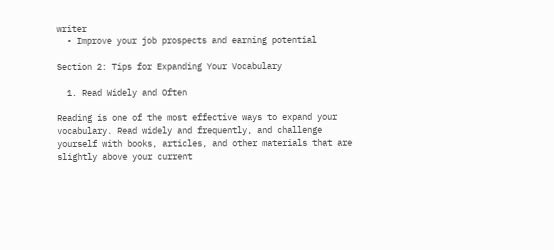writer
  • Improve your job prospects and earning potential

Section 2: Tips for Expanding Your Vocabulary

  1. Read Widely and Often

Reading is one of the most effective ways to expand your vocabulary. Read widely and frequently, and challenge yourself with books, articles, and other materials that are slightly above your current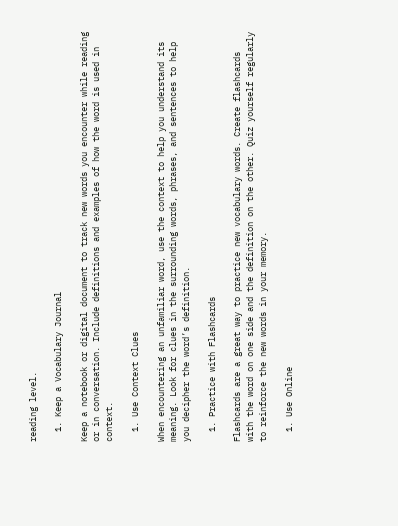reading level.

  1. Keep a Vocabulary Journal

Keep a notebook or digital document to track new words you encounter while reading or in conversation. Include definitions and examples of how the word is used in context.

  1. Use Context Clues

When encountering an unfamiliar word, use the context to help you understand its meaning. Look for clues in the surrounding words, phrases, and sentences to help you decipher the word’s definition.

  1. Practice with Flashcards

Flashcards are a great way to practice new vocabulary words. Create flashcards with the word on one side and the definition on the other. Quiz yourself regularly to reinforce the new words in your memory.

  1. Use Online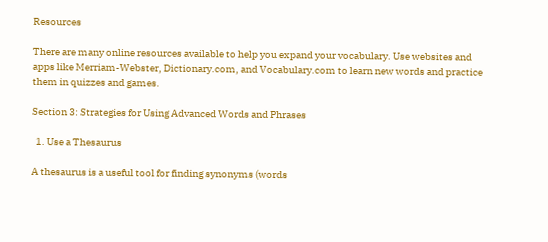Resources

There are many online resources available to help you expand your vocabulary. Use websites and apps like Merriam-Webster, Dictionary.com, and Vocabulary.com to learn new words and practice them in quizzes and games.

Section 3: Strategies for Using Advanced Words and Phrases

  1. Use a Thesaurus

A thesaurus is a useful tool for finding synonyms (words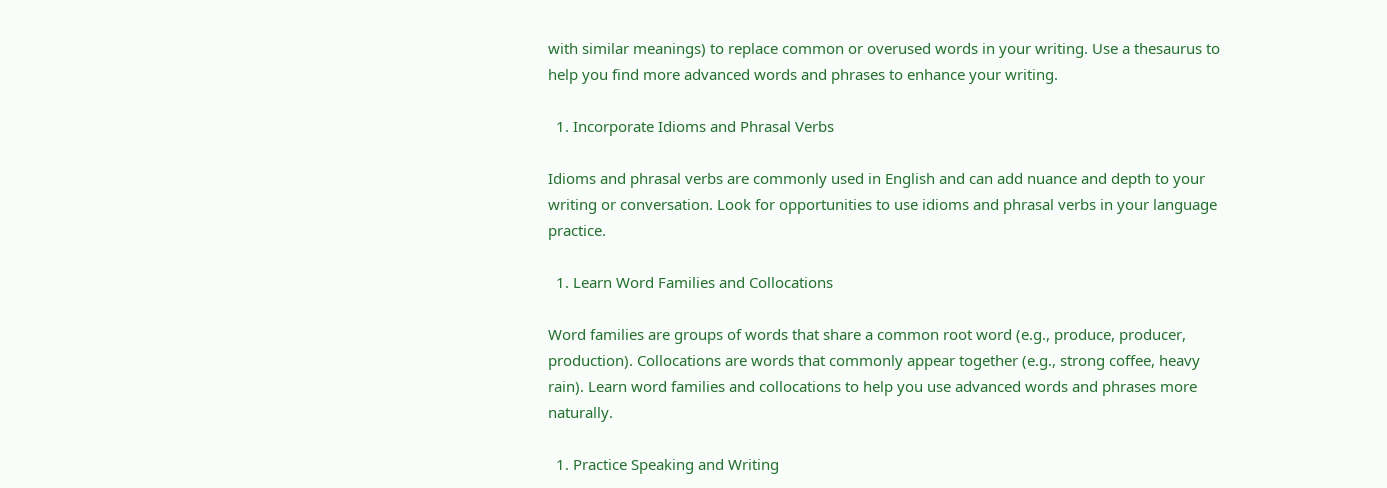with similar meanings) to replace common or overused words in your writing. Use a thesaurus to help you find more advanced words and phrases to enhance your writing.

  1. Incorporate Idioms and Phrasal Verbs

Idioms and phrasal verbs are commonly used in English and can add nuance and depth to your writing or conversation. Look for opportunities to use idioms and phrasal verbs in your language practice.

  1. Learn Word Families and Collocations

Word families are groups of words that share a common root word (e.g., produce, producer, production). Collocations are words that commonly appear together (e.g., strong coffee, heavy rain). Learn word families and collocations to help you use advanced words and phrases more naturally.

  1. Practice Speaking and Writing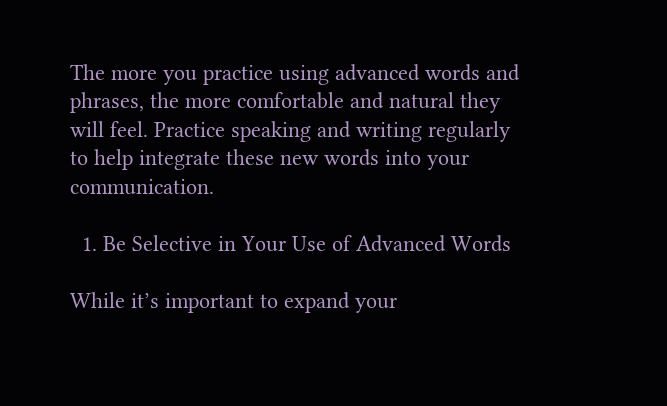The more you practice using advanced words and phrases, the more comfortable and natural they will feel. Practice speaking and writing regularly to help integrate these new words into your communication.

  1. Be Selective in Your Use of Advanced Words

While it’s important to expand your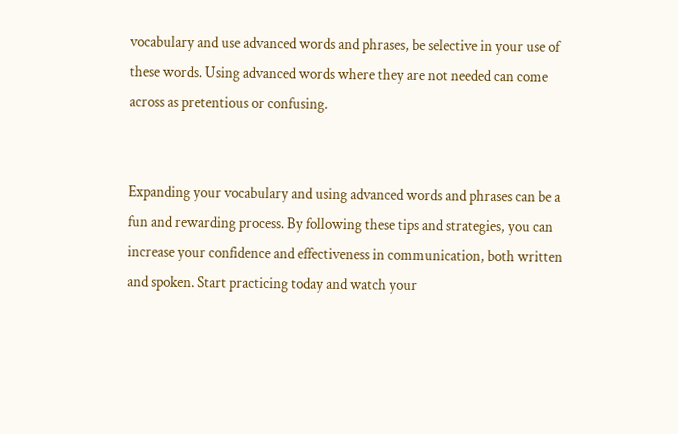vocabulary and use advanced words and phrases, be selective in your use of these words. Using advanced words where they are not needed can come across as pretentious or confusing.


Expanding your vocabulary and using advanced words and phrases can be a fun and rewarding process. By following these tips and strategies, you can increase your confidence and effectiveness in communication, both written and spoken. Start practicing today and watch your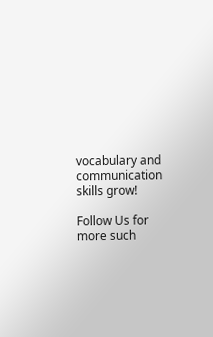vocabulary and communication skills grow!

Follow Us for more such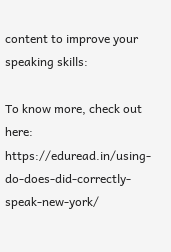content to improve your speaking skills:

To know more, check out here: https://eduread.in/using-do-does-did-correctly-speak-new-york/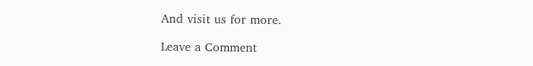And visit us for more.

Leave a Comment